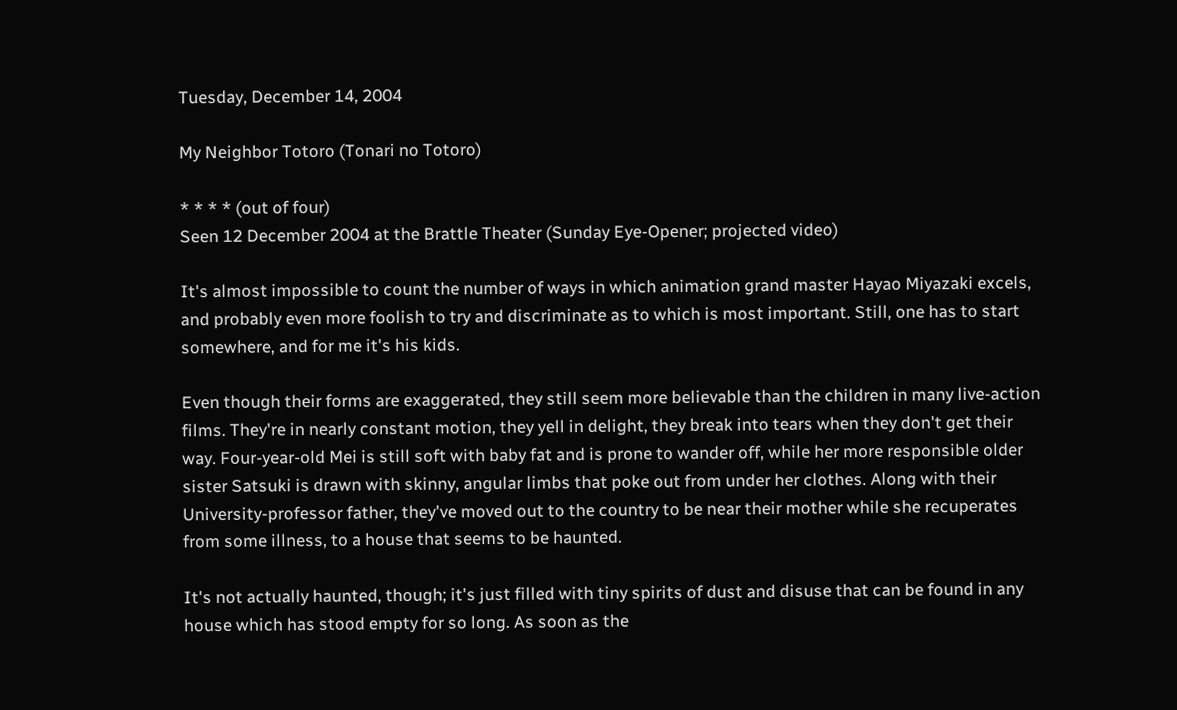Tuesday, December 14, 2004

My Neighbor Totoro (Tonari no Totoro)

* * * * (out of four)
Seen 12 December 2004 at the Brattle Theater (Sunday Eye-Opener; projected video)

It's almost impossible to count the number of ways in which animation grand master Hayao Miyazaki excels, and probably even more foolish to try and discriminate as to which is most important. Still, one has to start somewhere, and for me it's his kids.

Even though their forms are exaggerated, they still seem more believable than the children in many live-action films. They're in nearly constant motion, they yell in delight, they break into tears when they don't get their way. Four-year-old Mei is still soft with baby fat and is prone to wander off, while her more responsible older sister Satsuki is drawn with skinny, angular limbs that poke out from under her clothes. Along with their University-professor father, they've moved out to the country to be near their mother while she recuperates from some illness, to a house that seems to be haunted.

It's not actually haunted, though; it's just filled with tiny spirits of dust and disuse that can be found in any house which has stood empty for so long. As soon as the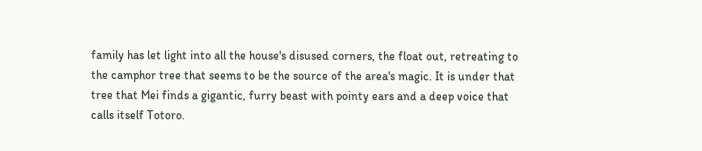family has let light into all the house's disused corners, the float out, retreating to the camphor tree that seems to be the source of the area's magic. It is under that tree that Mei finds a gigantic, furry beast with pointy ears and a deep voice that calls itself Totoro.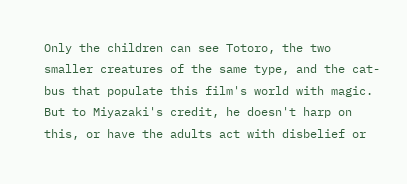Only the children can see Totoro, the two smaller creatures of the same type, and the cat-bus that populate this film's world with magic. But to Miyazaki's credit, he doesn't harp on this, or have the adults act with disbelief or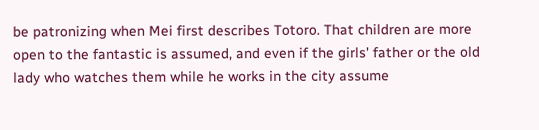be patronizing when Mei first describes Totoro. That children are more open to the fantastic is assumed, and even if the girls' father or the old lady who watches them while he works in the city assume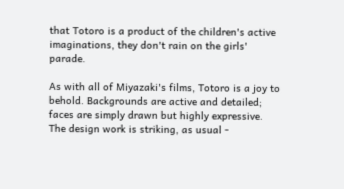that Totoro is a product of the children's active imaginations, they don't rain on the girls' parade.

As with all of Miyazaki's films, Totoro is a joy to behold. Backgrounds are active and detailed; faces are simply drawn but highly expressive. The design work is striking, as usual -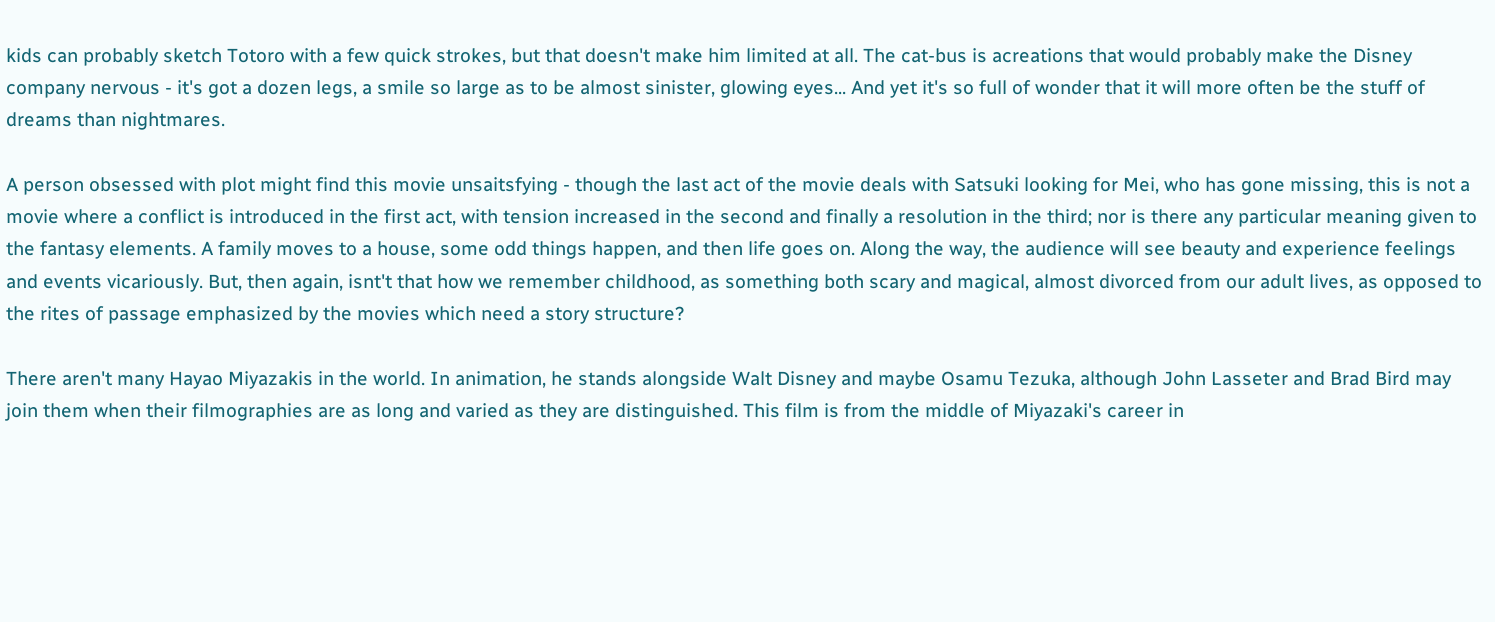kids can probably sketch Totoro with a few quick strokes, but that doesn't make him limited at all. The cat-bus is acreations that would probably make the Disney company nervous - it's got a dozen legs, a smile so large as to be almost sinister, glowing eyes... And yet it's so full of wonder that it will more often be the stuff of dreams than nightmares.

A person obsessed with plot might find this movie unsaitsfying - though the last act of the movie deals with Satsuki looking for Mei, who has gone missing, this is not a movie where a conflict is introduced in the first act, with tension increased in the second and finally a resolution in the third; nor is there any particular meaning given to the fantasy elements. A family moves to a house, some odd things happen, and then life goes on. Along the way, the audience will see beauty and experience feelings and events vicariously. But, then again, isnt't that how we remember childhood, as something both scary and magical, almost divorced from our adult lives, as opposed to the rites of passage emphasized by the movies which need a story structure?

There aren't many Hayao Miyazakis in the world. In animation, he stands alongside Walt Disney and maybe Osamu Tezuka, although John Lasseter and Brad Bird may join them when their filmographies are as long and varied as they are distinguished. This film is from the middle of Miyazaki's career in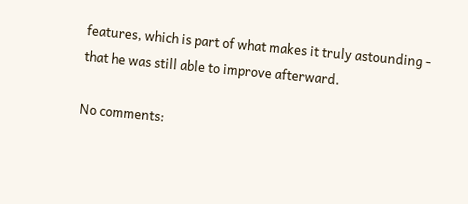features, which is part of what makes it truly astounding - that he was still able to improve afterward.

No comments: